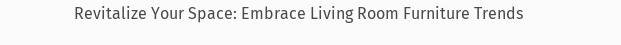Revitalize Your Space: Embrace Living Room Furniture Trends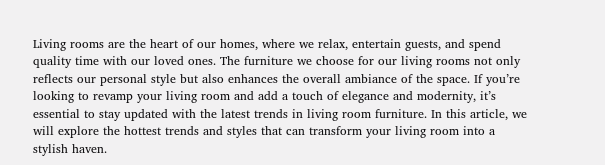Living rooms are the heart of our homes, where we relax, entertain guests, and spend quality time with our loved ones. The furniture we choose for our living rooms not only reflects our personal style but also enhances the overall ambiance of the space. If you’re looking to revamp your living room and add a touch of elegance and modernity, it’s essential to stay updated with the latest trends in living room furniture. In this article, we will explore the hottest trends and styles that can transform your living room into a stylish haven.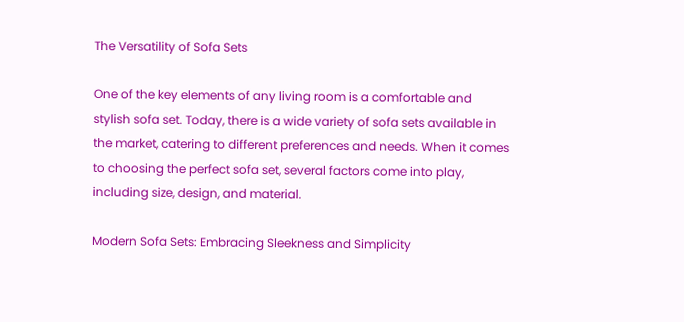The Versatility of Sofa Sets

One of the key elements of any living room is a comfortable and stylish sofa set. Today, there is a wide variety of sofa sets available in the market, catering to different preferences and needs. When it comes to choosing the perfect sofa set, several factors come into play, including size, design, and material.

Modern Sofa Sets: Embracing Sleekness and Simplicity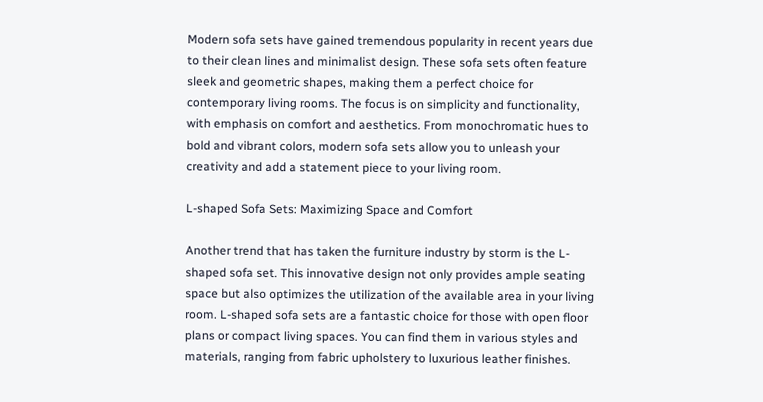Modern sofa sets have gained tremendous popularity in recent years due to their clean lines and minimalist design. These sofa sets often feature sleek and geometric shapes, making them a perfect choice for contemporary living rooms. The focus is on simplicity and functionality, with emphasis on comfort and aesthetics. From monochromatic hues to bold and vibrant colors, modern sofa sets allow you to unleash your creativity and add a statement piece to your living room.

L-shaped Sofa Sets: Maximizing Space and Comfort

Another trend that has taken the furniture industry by storm is the L-shaped sofa set. This innovative design not only provides ample seating space but also optimizes the utilization of the available area in your living room. L-shaped sofa sets are a fantastic choice for those with open floor plans or compact living spaces. You can find them in various styles and materials, ranging from fabric upholstery to luxurious leather finishes.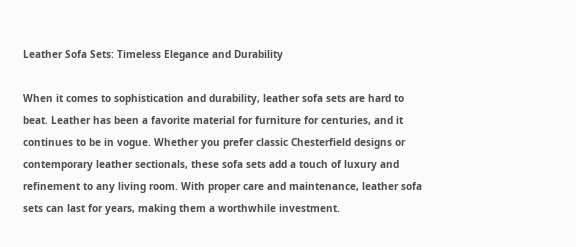Leather Sofa Sets: Timeless Elegance and Durability

When it comes to sophistication and durability, leather sofa sets are hard to beat. Leather has been a favorite material for furniture for centuries, and it continues to be in vogue. Whether you prefer classic Chesterfield designs or contemporary leather sectionals, these sofa sets add a touch of luxury and refinement to any living room. With proper care and maintenance, leather sofa sets can last for years, making them a worthwhile investment.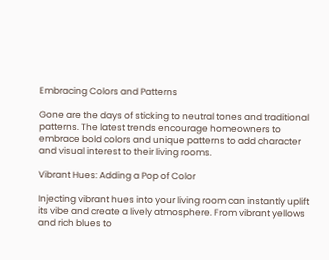Embracing Colors and Patterns

Gone are the days of sticking to neutral tones and traditional patterns. The latest trends encourage homeowners to embrace bold colors and unique patterns to add character and visual interest to their living rooms.

Vibrant Hues: Adding a Pop of Color

Injecting vibrant hues into your living room can instantly uplift its vibe and create a lively atmosphere. From vibrant yellows and rich blues to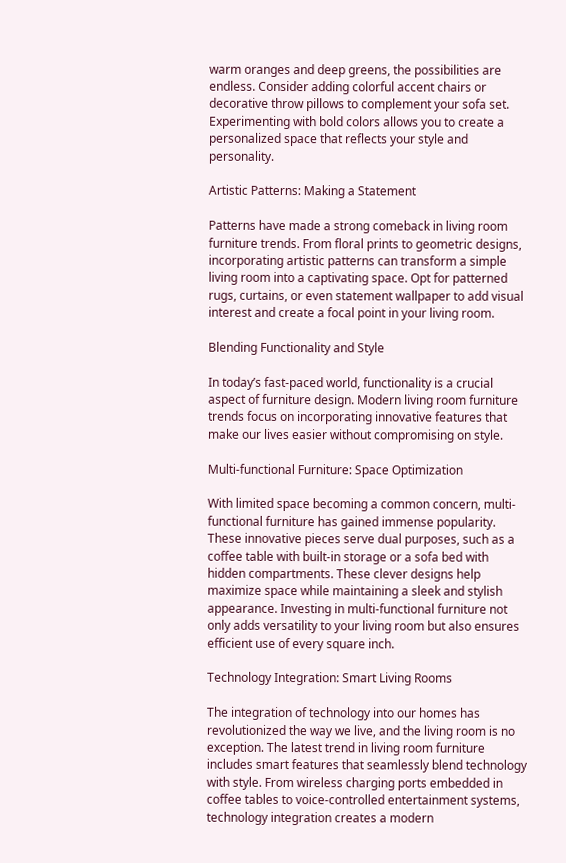warm oranges and deep greens, the possibilities are endless. Consider adding colorful accent chairs or decorative throw pillows to complement your sofa set. Experimenting with bold colors allows you to create a personalized space that reflects your style and personality.

Artistic Patterns: Making a Statement

Patterns have made a strong comeback in living room furniture trends. From floral prints to geometric designs, incorporating artistic patterns can transform a simple living room into a captivating space. Opt for patterned rugs, curtains, or even statement wallpaper to add visual interest and create a focal point in your living room.

Blending Functionality and Style

In today’s fast-paced world, functionality is a crucial aspect of furniture design. Modern living room furniture trends focus on incorporating innovative features that make our lives easier without compromising on style.

Multi-functional Furniture: Space Optimization

With limited space becoming a common concern, multi-functional furniture has gained immense popularity. These innovative pieces serve dual purposes, such as a coffee table with built-in storage or a sofa bed with hidden compartments. These clever designs help maximize space while maintaining a sleek and stylish appearance. Investing in multi-functional furniture not only adds versatility to your living room but also ensures efficient use of every square inch.

Technology Integration: Smart Living Rooms

The integration of technology into our homes has revolutionized the way we live, and the living room is no exception. The latest trend in living room furniture includes smart features that seamlessly blend technology with style. From wireless charging ports embedded in coffee tables to voice-controlled entertainment systems, technology integration creates a modern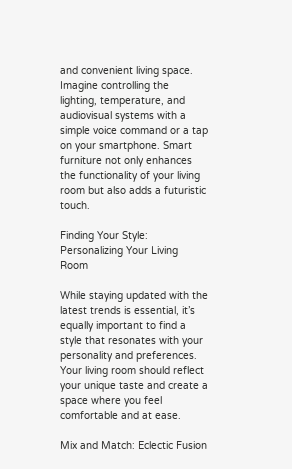and convenient living space. Imagine controlling the lighting, temperature, and audiovisual systems with a simple voice command or a tap on your smartphone. Smart furniture not only enhances the functionality of your living room but also adds a futuristic touch.

Finding Your Style: Personalizing Your Living Room

While staying updated with the latest trends is essential, it’s equally important to find a style that resonates with your personality and preferences. Your living room should reflect your unique taste and create a space where you feel comfortable and at ease.

Mix and Match: Eclectic Fusion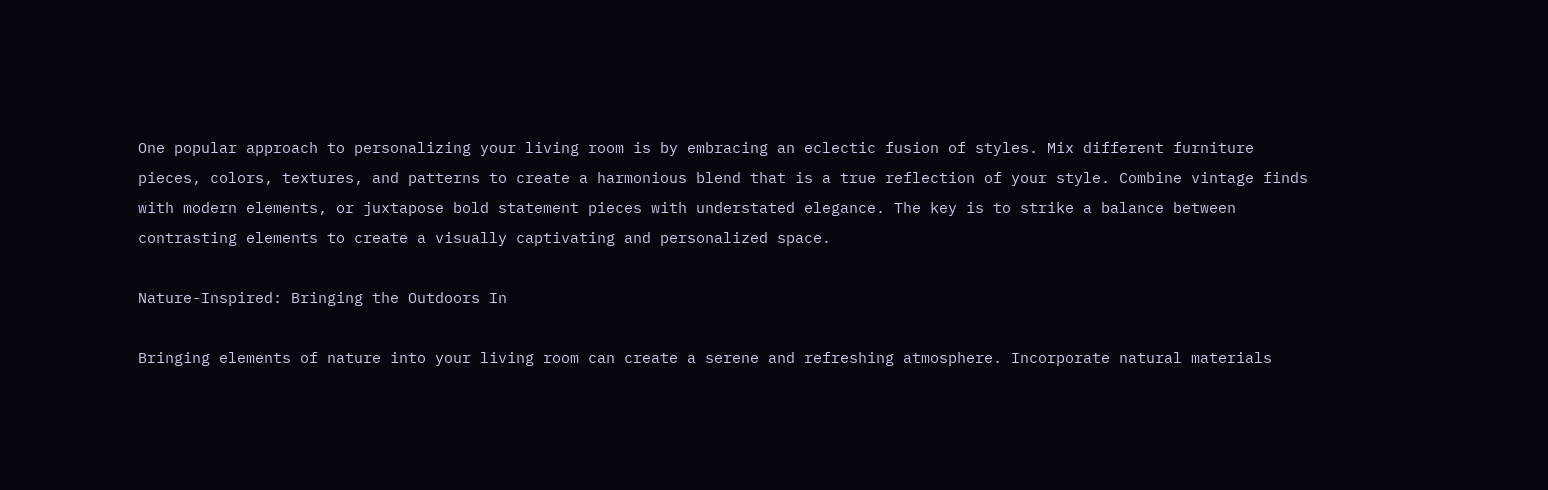One popular approach to personalizing your living room is by embracing an eclectic fusion of styles. Mix different furniture pieces, colors, textures, and patterns to create a harmonious blend that is a true reflection of your style. Combine vintage finds with modern elements, or juxtapose bold statement pieces with understated elegance. The key is to strike a balance between contrasting elements to create a visually captivating and personalized space.

Nature-Inspired: Bringing the Outdoors In

Bringing elements of nature into your living room can create a serene and refreshing atmosphere. Incorporate natural materials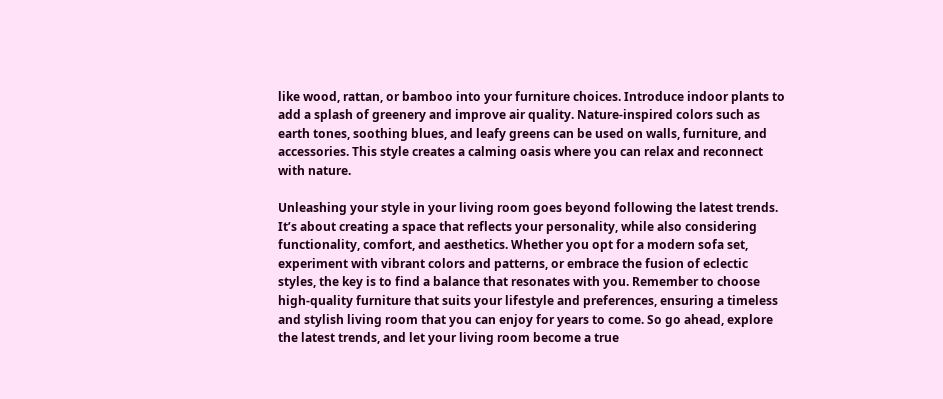like wood, rattan, or bamboo into your furniture choices. Introduce indoor plants to add a splash of greenery and improve air quality. Nature-inspired colors such as earth tones, soothing blues, and leafy greens can be used on walls, furniture, and accessories. This style creates a calming oasis where you can relax and reconnect with nature.

Unleashing your style in your living room goes beyond following the latest trends. It’s about creating a space that reflects your personality, while also considering functionality, comfort, and aesthetics. Whether you opt for a modern sofa set, experiment with vibrant colors and patterns, or embrace the fusion of eclectic styles, the key is to find a balance that resonates with you. Remember to choose high-quality furniture that suits your lifestyle and preferences, ensuring a timeless and stylish living room that you can enjoy for years to come. So go ahead, explore the latest trends, and let your living room become a true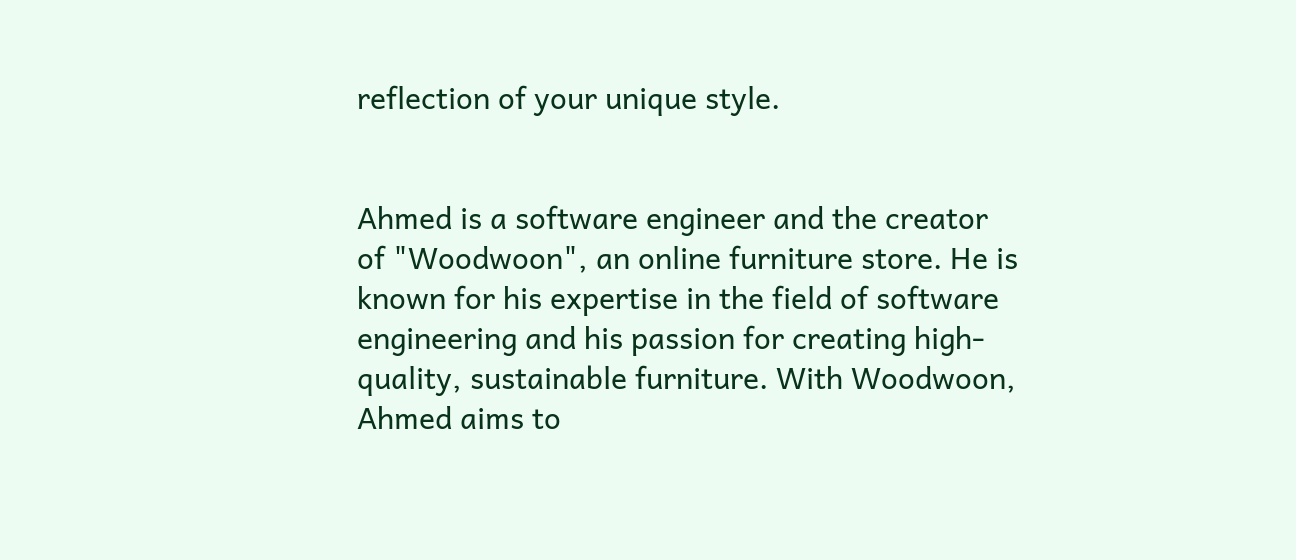reflection of your unique style.


Ahmed is a software engineer and the creator of "Woodwoon", an online furniture store. He is known for his expertise in the field of software engineering and his passion for creating high-quality, sustainable furniture. With Woodwoon, Ahmed aims to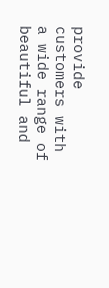provide customers with a wide range of beautiful and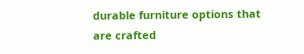durable furniture options that are crafted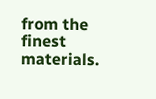from the finest materials.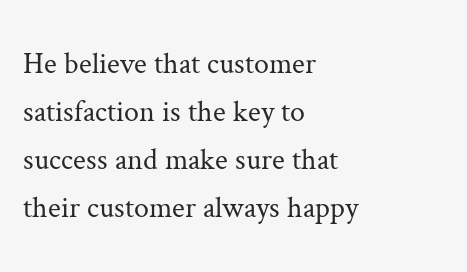He believe that customer satisfaction is the key to success and make sure that their customer always happy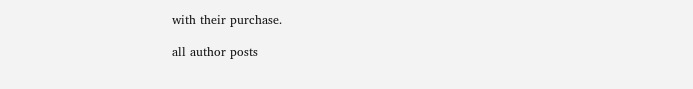with their purchase.

all author posts